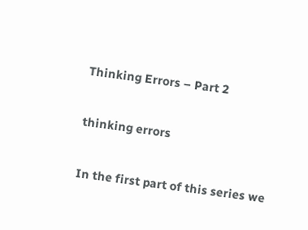Thinking Errors – Part 2

thinking errors

In the first part of this series we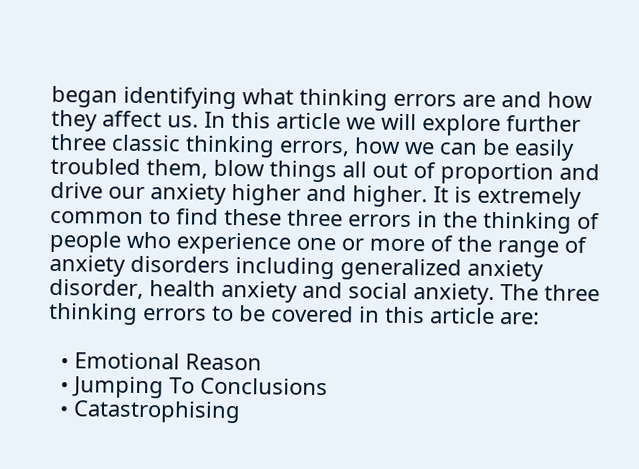began identifying what thinking errors are and how they affect us. In this article we will explore further three classic thinking errors, how we can be easily troubled them, blow things all out of proportion and drive our anxiety higher and higher. It is extremely common to find these three errors in the thinking of people who experience one or more of the range of anxiety disorders including generalized anxiety disorder, health anxiety and social anxiety. The three thinking errors to be covered in this article are:

  • Emotional Reason
  • Jumping To Conclusions
  • Catastrophising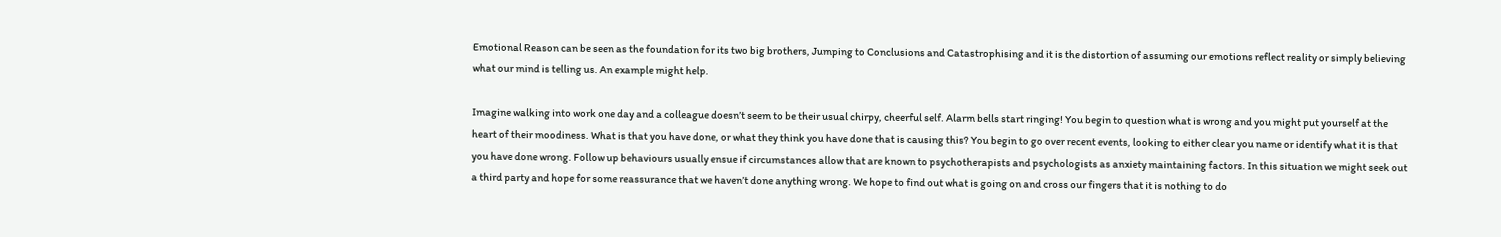Emotional Reason can be seen as the foundation for its two big brothers, Jumping to Conclusions and Catastrophising and it is the distortion of assuming our emotions reflect reality or simply believing what our mind is telling us. An example might help.

Imagine walking into work one day and a colleague doesn’t seem to be their usual chirpy, cheerful self. Alarm bells start ringing! You begin to question what is wrong and you might put yourself at the heart of their moodiness. What is that you have done, or what they think you have done that is causing this? You begin to go over recent events, looking to either clear you name or identify what it is that you have done wrong. Follow up behaviours usually ensue if circumstances allow that are known to psychotherapists and psychologists as anxiety maintaining factors. In this situation we might seek out a third party and hope for some reassurance that we haven’t done anything wrong. We hope to find out what is going on and cross our fingers that it is nothing to do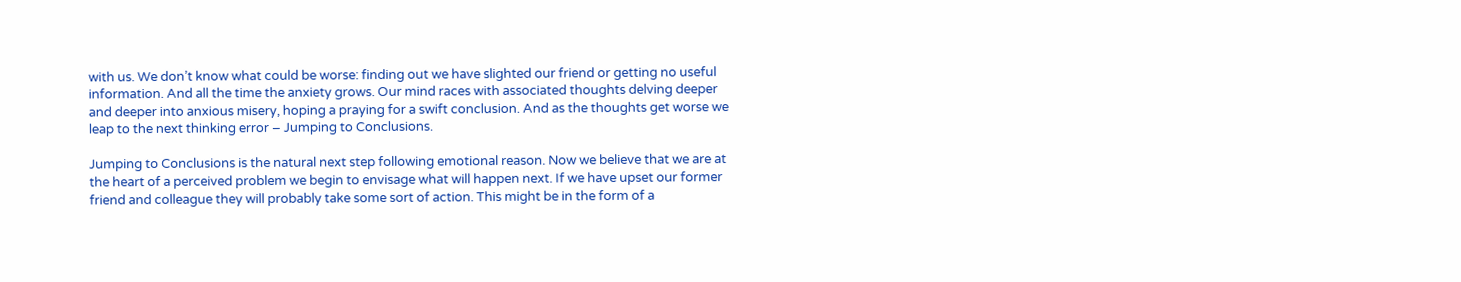with us. We don’t know what could be worse: finding out we have slighted our friend or getting no useful information. And all the time the anxiety grows. Our mind races with associated thoughts delving deeper and deeper into anxious misery, hoping a praying for a swift conclusion. And as the thoughts get worse we leap to the next thinking error – Jumping to Conclusions.

Jumping to Conclusions is the natural next step following emotional reason. Now we believe that we are at the heart of a perceived problem we begin to envisage what will happen next. If we have upset our former friend and colleague they will probably take some sort of action. This might be in the form of a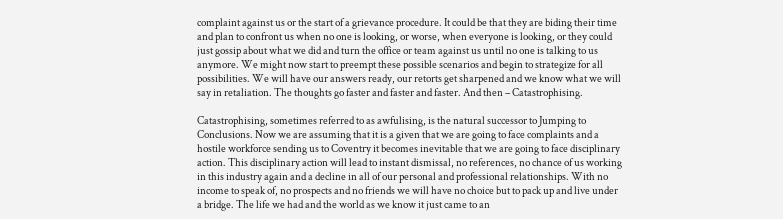complaint against us or the start of a grievance procedure. It could be that they are biding their time and plan to confront us when no one is looking, or worse, when everyone is looking, or they could just gossip about what we did and turn the office or team against us until no one is talking to us anymore. We might now start to preempt these possible scenarios and begin to strategize for all possibilities. We will have our answers ready, our retorts get sharpened and we know what we will say in retaliation. The thoughts go faster and faster and faster. And then – Catastrophising.

Catastrophising, sometimes referred to as awfulising, is the natural successor to Jumping to Conclusions. Now we are assuming that it is a given that we are going to face complaints and a hostile workforce sending us to Coventry it becomes inevitable that we are going to face disciplinary action. This disciplinary action will lead to instant dismissal, no references, no chance of us working in this industry again and a decline in all of our personal and professional relationships. With no income to speak of, no prospects and no friends we will have no choice but to pack up and live under a bridge. The life we had and the world as we know it just came to an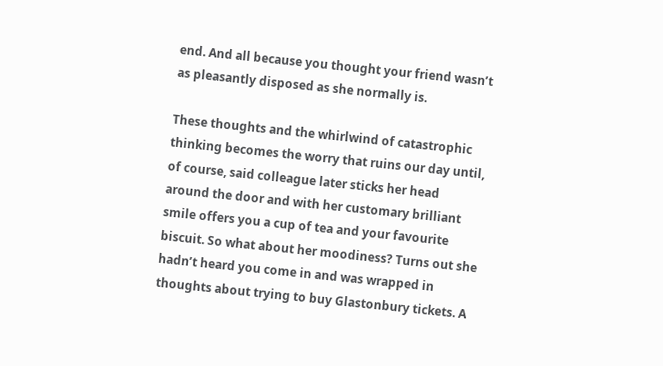end. And all because you thought your friend wasn’t as pleasantly disposed as she normally is.

These thoughts and the whirlwind of catastrophic thinking becomes the worry that ruins our day until, of course, said colleague later sticks her head around the door and with her customary brilliant smile offers you a cup of tea and your favourite biscuit. So what about her moodiness? Turns out she hadn’t heard you come in and was wrapped in thoughts about trying to buy Glastonbury tickets. A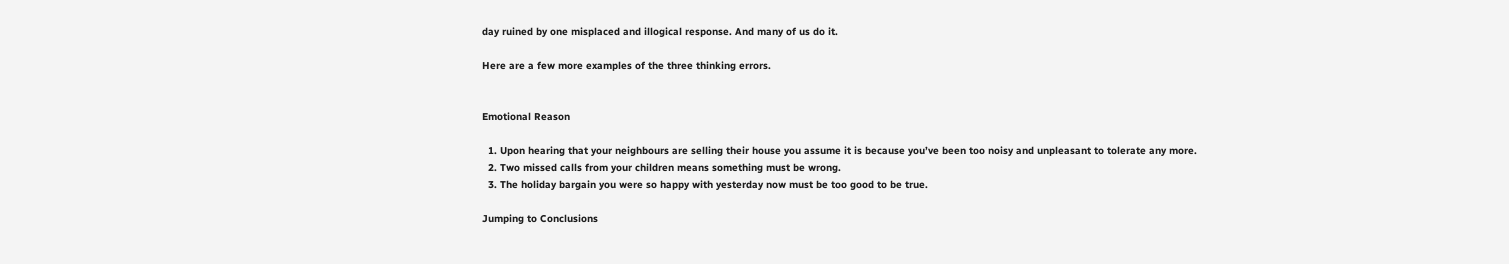day ruined by one misplaced and illogical response. And many of us do it.

Here are a few more examples of the three thinking errors.


Emotional Reason

  1. Upon hearing that your neighbours are selling their house you assume it is because you’ve been too noisy and unpleasant to tolerate any more.
  2. Two missed calls from your children means something must be wrong.
  3. The holiday bargain you were so happy with yesterday now must be too good to be true.

Jumping to Conclusions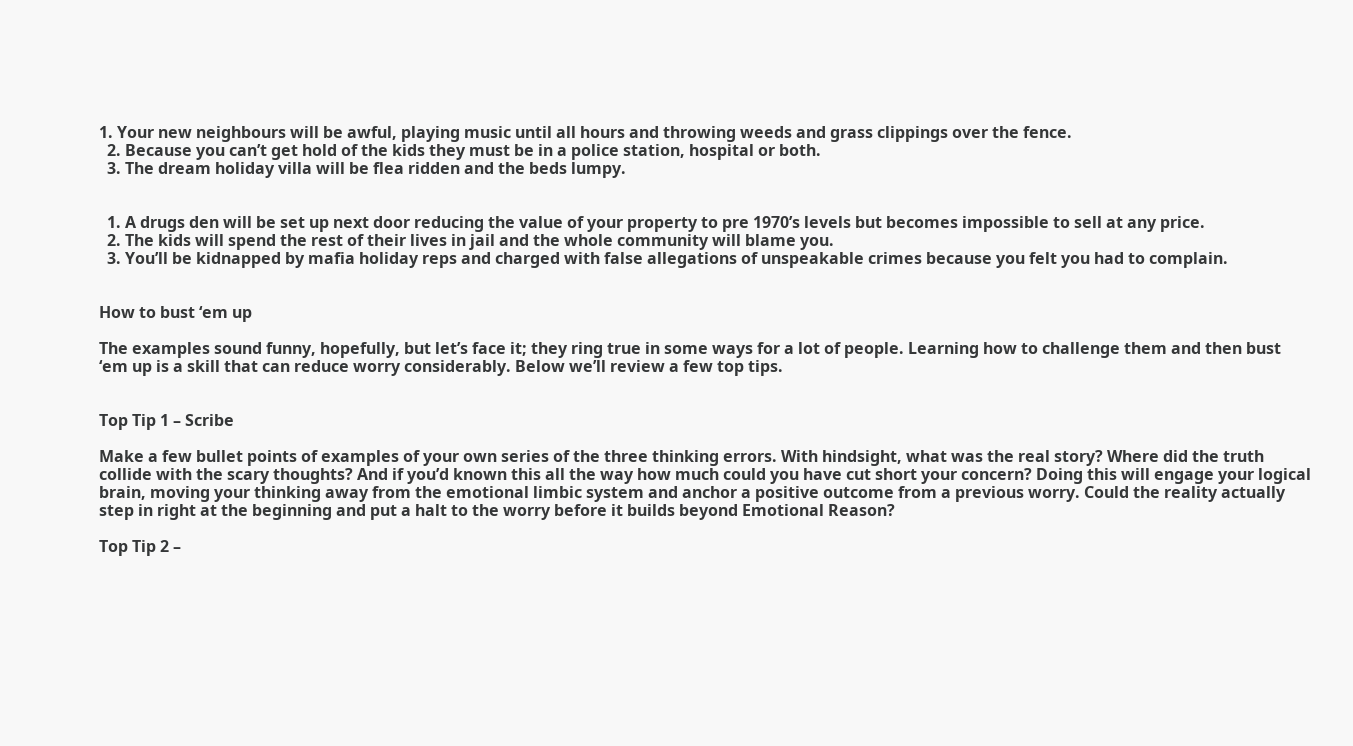1. Your new neighbours will be awful, playing music until all hours and throwing weeds and grass clippings over the fence.
  2. Because you can’t get hold of the kids they must be in a police station, hospital or both.
  3. The dream holiday villa will be flea ridden and the beds lumpy.


  1. A drugs den will be set up next door reducing the value of your property to pre 1970’s levels but becomes impossible to sell at any price.
  2. The kids will spend the rest of their lives in jail and the whole community will blame you.
  3. You’ll be kidnapped by mafia holiday reps and charged with false allegations of unspeakable crimes because you felt you had to complain.


How to bust ‘em up

The examples sound funny, hopefully, but let’s face it; they ring true in some ways for a lot of people. Learning how to challenge them and then bust ‘em up is a skill that can reduce worry considerably. Below we’ll review a few top tips.


Top Tip 1 – Scribe

Make a few bullet points of examples of your own series of the three thinking errors. With hindsight, what was the real story? Where did the truth collide with the scary thoughts? And if you’d known this all the way how much could you have cut short your concern? Doing this will engage your logical brain, moving your thinking away from the emotional limbic system and anchor a positive outcome from a previous worry. Could the reality actually step in right at the beginning and put a halt to the worry before it builds beyond Emotional Reason?

Top Tip 2 –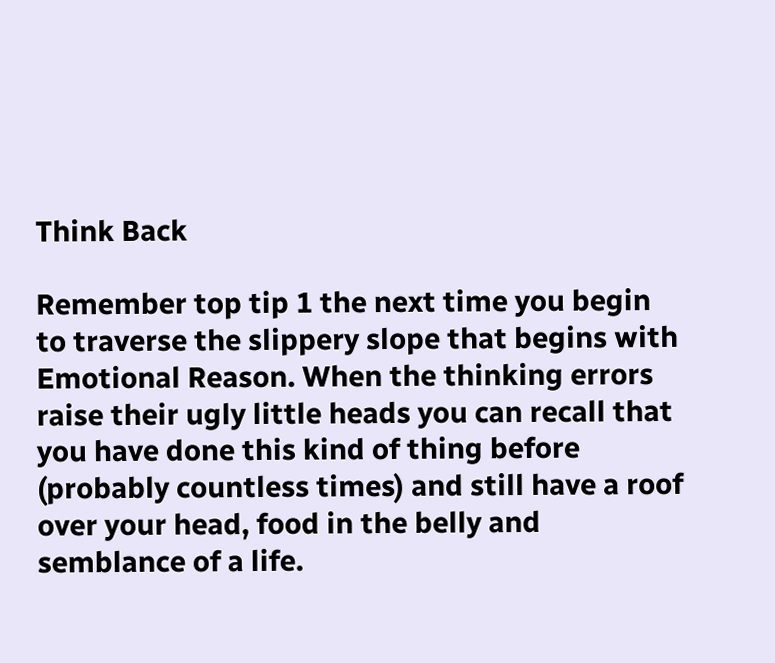Think Back

Remember top tip 1 the next time you begin to traverse the slippery slope that begins with Emotional Reason. When the thinking errors raise their ugly little heads you can recall that you have done this kind of thing before (probably countless times) and still have a roof over your head, food in the belly and semblance of a life.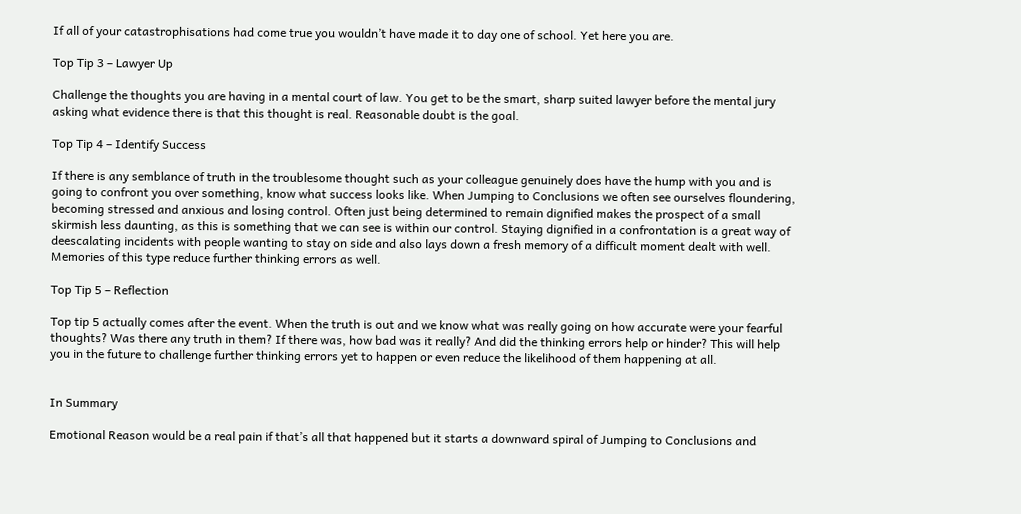If all of your catastrophisations had come true you wouldn’t have made it to day one of school. Yet here you are.

Top Tip 3 – Lawyer Up

Challenge the thoughts you are having in a mental court of law. You get to be the smart, sharp suited lawyer before the mental jury asking what evidence there is that this thought is real. Reasonable doubt is the goal.

Top Tip 4 – Identify Success

If there is any semblance of truth in the troublesome thought such as your colleague genuinely does have the hump with you and is going to confront you over something, know what success looks like. When Jumping to Conclusions we often see ourselves floundering, becoming stressed and anxious and losing control. Often just being determined to remain dignified makes the prospect of a small skirmish less daunting, as this is something that we can see is within our control. Staying dignified in a confrontation is a great way of deescalating incidents with people wanting to stay on side and also lays down a fresh memory of a difficult moment dealt with well. Memories of this type reduce further thinking errors as well.

Top Tip 5 – Reflection

Top tip 5 actually comes after the event. When the truth is out and we know what was really going on how accurate were your fearful thoughts? Was there any truth in them? If there was, how bad was it really? And did the thinking errors help or hinder? This will help you in the future to challenge further thinking errors yet to happen or even reduce the likelihood of them happening at all.


In Summary

Emotional Reason would be a real pain if that’s all that happened but it starts a downward spiral of Jumping to Conclusions and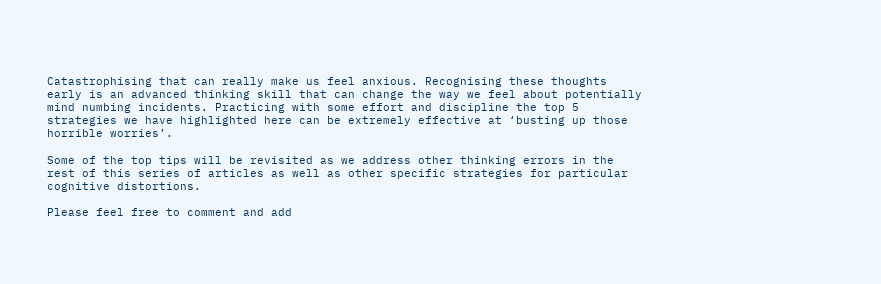Catastrophising that can really make us feel anxious. Recognising these thoughts early is an advanced thinking skill that can change the way we feel about potentially mind numbing incidents. Practicing with some effort and discipline the top 5 strategies we have highlighted here can be extremely effective at ‘busting up those horrible worries’.

Some of the top tips will be revisited as we address other thinking errors in the rest of this series of articles as well as other specific strategies for particular cognitive distortions.

Please feel free to comment and add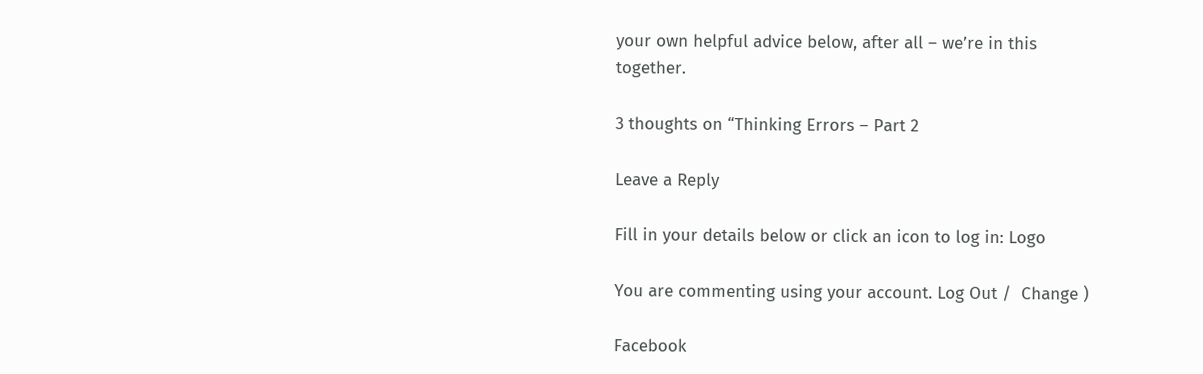your own helpful advice below, after all – we’re in this together.

3 thoughts on “Thinking Errors – Part 2

Leave a Reply

Fill in your details below or click an icon to log in: Logo

You are commenting using your account. Log Out /  Change )

Facebook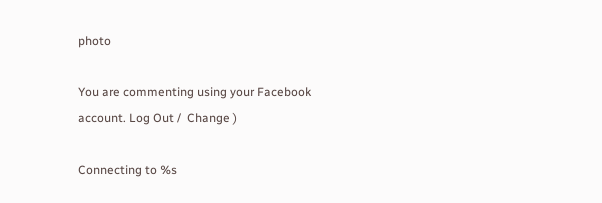photo

You are commenting using your Facebook account. Log Out /  Change )

Connecting to %s